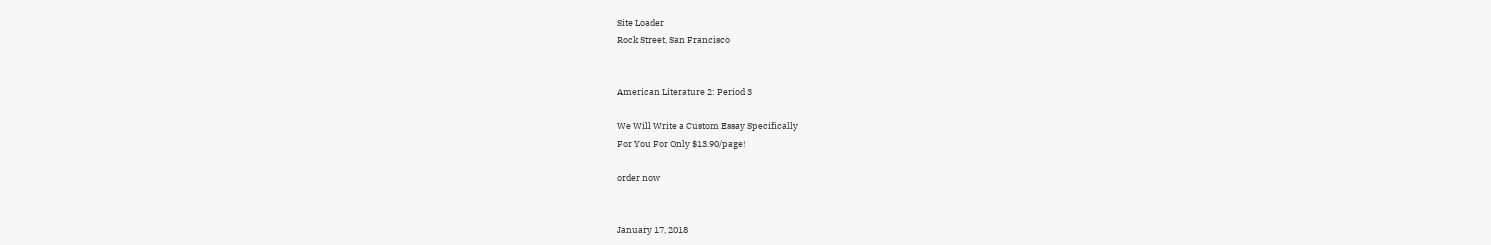Site Loader
Rock Street, San Francisco


American Literature 2: Period 3

We Will Write a Custom Essay Specifically
For You For Only $13.90/page!

order now


January 17, 2018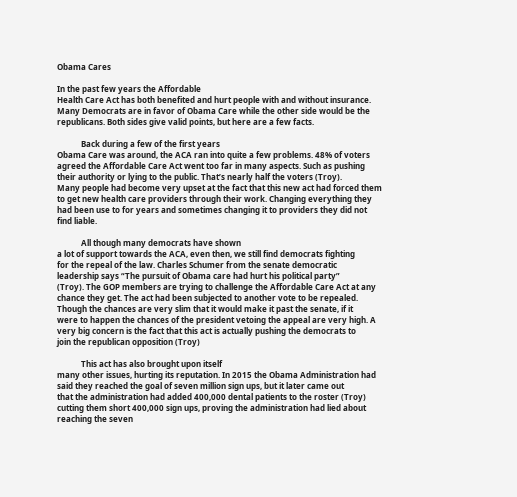Obama Cares

In the past few years the Affordable
Health Care Act has both benefited and hurt people with and without insurance.
Many Democrats are in favor of Obama Care while the other side would be the
republicans. Both sides give valid points, but here are a few facts.

            Back during a few of the first years
Obama Care was around, the ACA ran into quite a few problems. 48% of voters
agreed the Affordable Care Act went too far in many aspects. Such as pushing
their authority or lying to the public. That’s nearly half the voters (Troy).
Many people had become very upset at the fact that this new act had forced them
to get new health care providers through their work. Changing everything they
had been use to for years and sometimes changing it to providers they did not
find liable.

            All though many democrats have shown
a lot of support towards the ACA, even then, we still find democrats fighting
for the repeal of the law. Charles Schumer from the senate democratic
leadership says “The pursuit of Obama care had hurt his political party”
(Troy). The GOP members are trying to challenge the Affordable Care Act at any
chance they get. The act had been subjected to another vote to be repealed.
Though the chances are very slim that it would make it past the senate, if it
were to happen the chances of the president vetoing the appeal are very high. A
very big concern is the fact that this act is actually pushing the democrats to
join the republican opposition (Troy)

            This act has also brought upon itself
many other issues, hurting its reputation. In 2015 the Obama Administration had
said they reached the goal of seven million sign ups, but it later came out
that the administration had added 400,000 dental patients to the roster (Troy)
cutting them short 400,000 sign ups, proving the administration had lied about
reaching the seven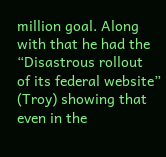million goal. Along with that he had the “Disastrous rollout
of its federal website” (Troy) showing that even in the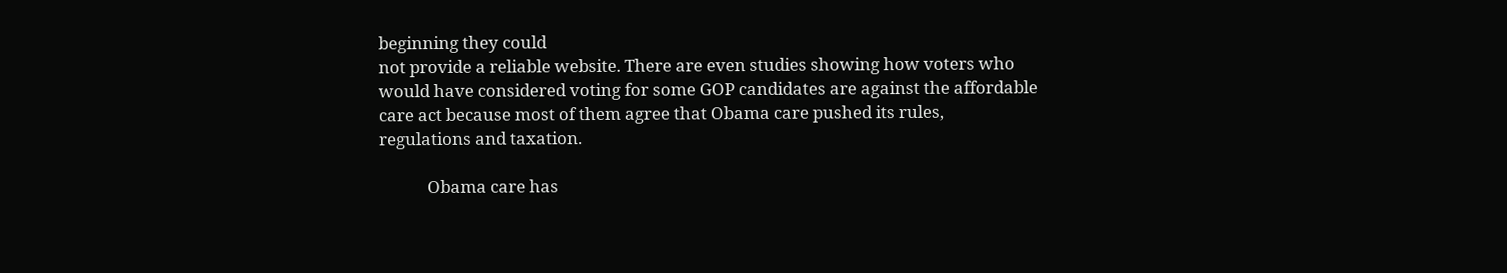beginning they could
not provide a reliable website. There are even studies showing how voters who
would have considered voting for some GOP candidates are against the affordable
care act because most of them agree that Obama care pushed its rules,
regulations and taxation.

            Obama care has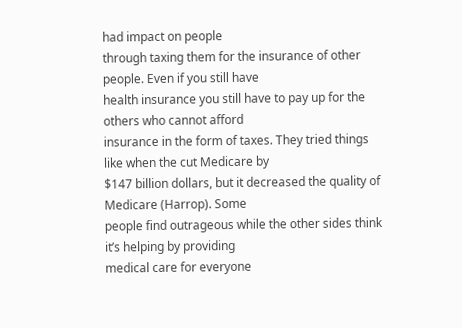had impact on people
through taxing them for the insurance of other people. Even if you still have
health insurance you still have to pay up for the others who cannot afford
insurance in the form of taxes. They tried things like when the cut Medicare by
$147 billion dollars, but it decreased the quality of Medicare (Harrop). Some
people find outrageous while the other sides think it’s helping by providing
medical care for everyone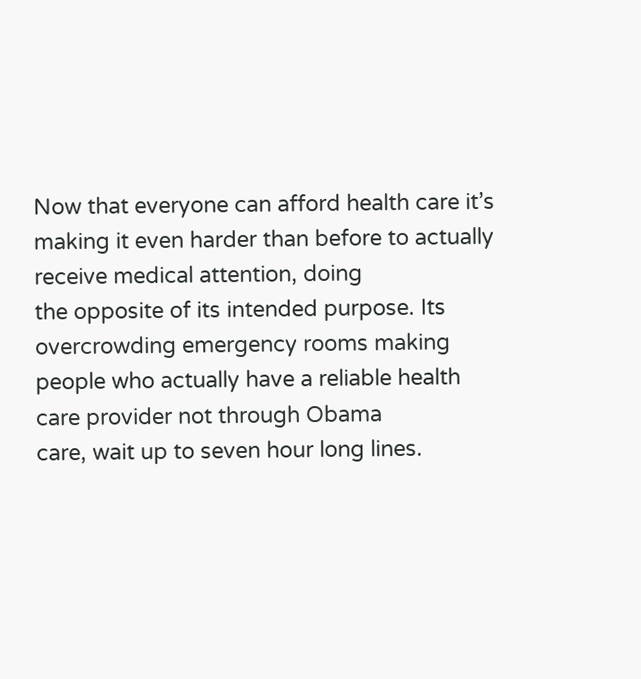Now that everyone can afford health care it’s
making it even harder than before to actually receive medical attention, doing
the opposite of its intended purpose. Its overcrowding emergency rooms making
people who actually have a reliable health care provider not through Obama
care, wait up to seven hour long lines.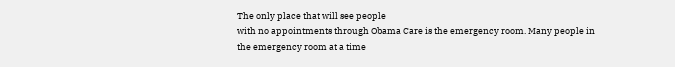The only place that will see people
with no appointments through Obama Care is the emergency room. Many people in
the emergency room at a time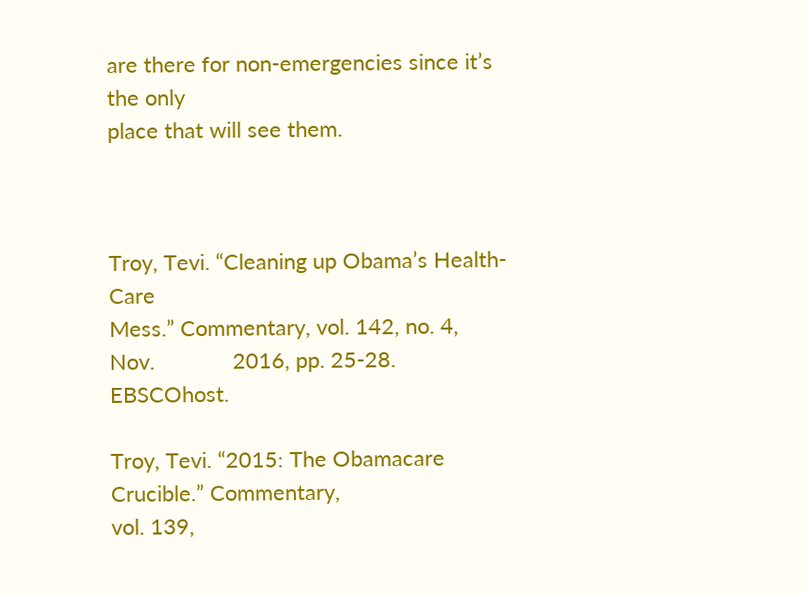are there for non-emergencies since it’s the only
place that will see them.



Troy, Tevi. “Cleaning up Obama’s Health-Care
Mess.” Commentary, vol. 142, no. 4, Nov.             2016, pp. 25-28. EBSCOhost.

Troy, Tevi. “2015: The Obamacare Crucible.” Commentary,
vol. 139,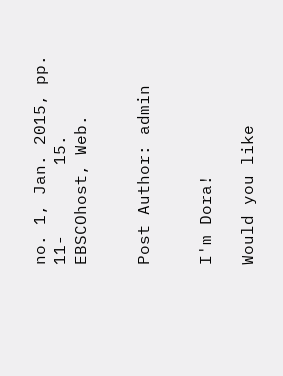no. 1, Jan. 2015, pp. 11-       15.
EBSCOhost, Web.


Post Author: admin


I'm Dora!

Would you like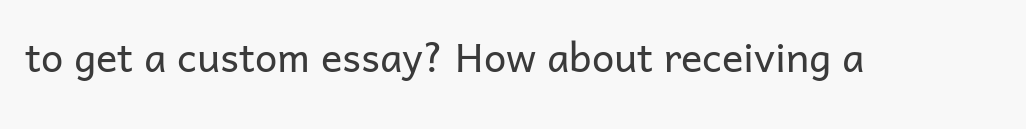to get a custom essay? How about receiving a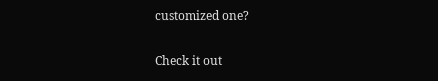customized one?

Check it out